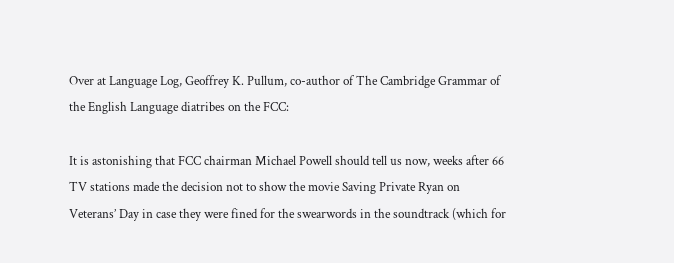Over at Language Log, Geoffrey K. Pullum, co-author of The Cambridge Grammar of the English Language diatribes on the FCC:

It is astonishing that FCC chairman Michael Powell should tell us now, weeks after 66 TV stations made the decision not to show the movie Saving Private Ryan on Veterans’ Day in case they were fined for the swearwords in the soundtrack (which for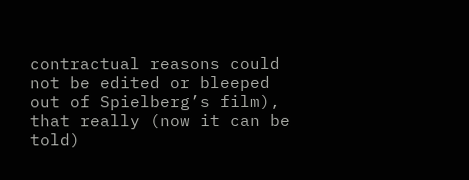contractual reasons could not be edited or bleeped out of Spielberg’s film), that really (now it can be told)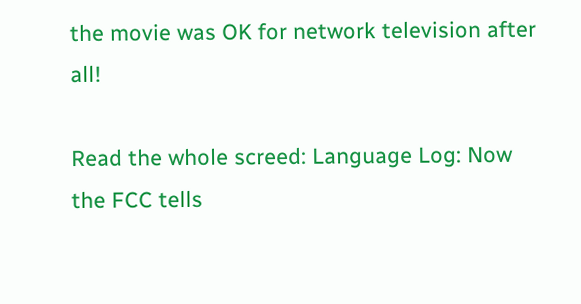the movie was OK for network television after all!

Read the whole screed: Language Log: Now the FCC tells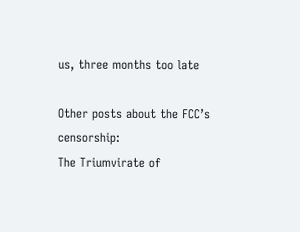us, three months too late

Other posts about the FCC’s censorship:
The Triumvirate of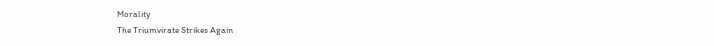Morality
The Triumvirate Strikes Again